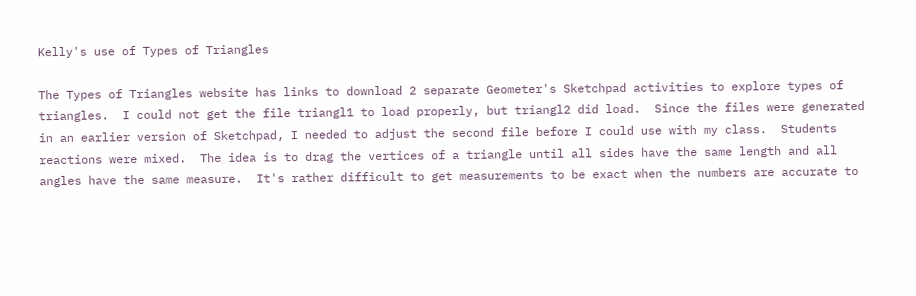Kelly's use of Types of Triangles

The Types of Triangles website has links to download 2 separate Geometer's Sketchpad activities to explore types of triangles.  I could not get the file triangl1 to load properly, but triangl2 did load.  Since the files were generated in an earlier version of Sketchpad, I needed to adjust the second file before I could use with my class.  Students reactions were mixed.  The idea is to drag the vertices of a triangle until all sides have the same length and all angles have the same measure.  It's rather difficult to get measurements to be exact when the numbers are accurate to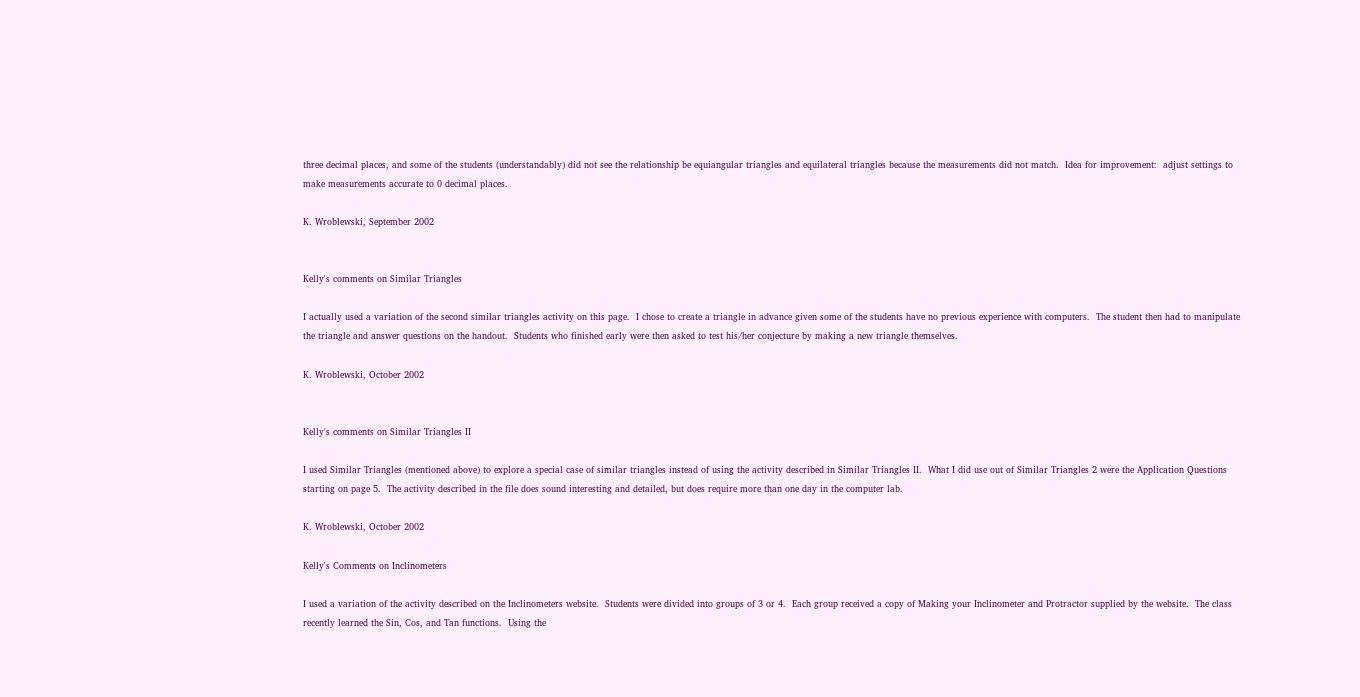three decimal places, and some of the students (understandably) did not see the relationship be equiangular triangles and equilateral triangles because the measurements did not match.  Idea for improvement:  adjust settings to make measurements accurate to 0 decimal places.

K. Wroblewski, September 2002


Kelly's comments on Similar Triangles

I actually used a variation of the second similar triangles activity on this page.  I chose to create a triangle in advance given some of the students have no previous experience with computers.  The student then had to manipulate the triangle and answer questions on the handout.  Students who finished early were then asked to test his/her conjecture by making a new triangle themselves.

K. Wroblewski, October 2002


Kelly's comments on Similar Triangles II

I used Similar Triangles (mentioned above) to explore a special case of similar triangles instead of using the activity described in Similar Triangles II.  What I did use out of Similar Triangles 2 were the Application Questions starting on page 5.  The activity described in the file does sound interesting and detailed, but does require more than one day in the computer lab.

K. Wroblewski, October 2002

Kelly's Comments on Inclinometers

I used a variation of the activity described on the Inclinometers website.  Students were divided into groups of 3 or 4.  Each group received a copy of Making your Inclinometer and Protractor supplied by the website.  The class recently learned the Sin, Cos, and Tan functions.  Using the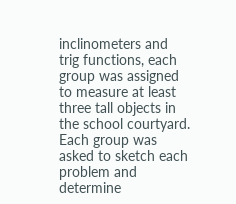inclinometers and trig functions, each group was assigned to measure at least three tall objects in the school courtyard.  Each group was asked to sketch each problem and determine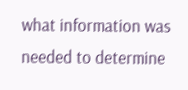what information was needed to determine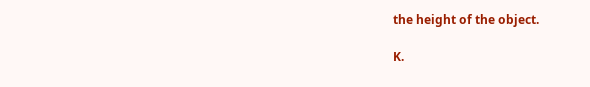the height of the object.

K.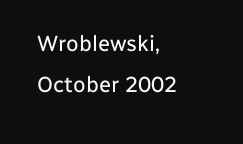Wroblewski, October 2002